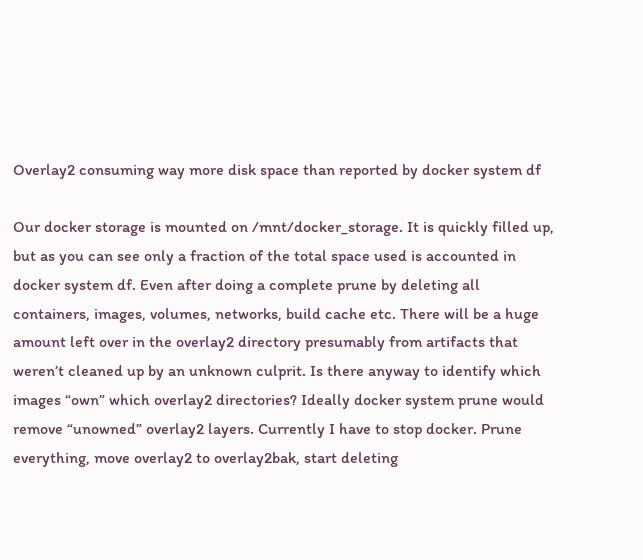Overlay2 consuming way more disk space than reported by docker system df

Our docker storage is mounted on /mnt/docker_storage. It is quickly filled up, but as you can see only a fraction of the total space used is accounted in docker system df. Even after doing a complete prune by deleting all containers, images, volumes, networks, build cache etc. There will be a huge amount left over in the overlay2 directory presumably from artifacts that weren’t cleaned up by an unknown culprit. Is there anyway to identify which images “own” which overlay2 directories? Ideally docker system prune would remove “unowned” overlay2 layers. Currently I have to stop docker. Prune everything, move overlay2 to overlay2bak, start deleting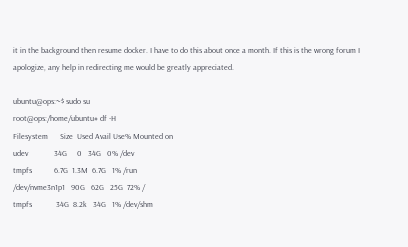it in the background then resume docker. I have to do this about once a month. If this is the wrong forum I apologize, any help in redirecting me would be greatly appreciated.

ubuntu@ops:~$ sudo su
root@ops:/home/ubuntu# df -H
Filesystem      Size  Used Avail Use% Mounted on
udev             34G     0   34G   0% /dev
tmpfs           6.7G  1.3M  6.7G   1% /run
/dev/nvme3n1p1   90G   62G   25G  72% /
tmpfs            34G  8.2k   34G   1% /dev/shm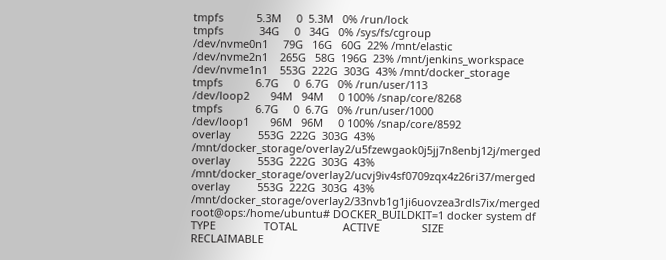tmpfs           5.3M     0  5.3M   0% /run/lock
tmpfs            34G     0   34G   0% /sys/fs/cgroup
/dev/nvme0n1     79G   16G   60G  22% /mnt/elastic
/dev/nvme2n1    265G   58G  196G  23% /mnt/jenkins_workspace
/dev/nvme1n1    553G  222G  303G  43% /mnt/docker_storage
tmpfs           6.7G     0  6.7G   0% /run/user/113
/dev/loop2       94M   94M     0 100% /snap/core/8268
tmpfs           6.7G     0  6.7G   0% /run/user/1000
/dev/loop1       96M   96M     0 100% /snap/core/8592
overlay         553G  222G  303G  43% /mnt/docker_storage/overlay2/u5fzewgaok0j5jj7n8enbj12j/merged
overlay         553G  222G  303G  43% /mnt/docker_storage/overlay2/ucvj9iv4sf0709zqx4z26ri37/merged
overlay         553G  222G  303G  43% /mnt/docker_storage/overlay2/33nvb1g1ji6uovzea3rdls7ix/merged
root@ops:/home/ubuntu# DOCKER_BUILDKIT=1 docker system df
TYPE                TOTAL               ACTIVE              SIZE                RECLAIMABLE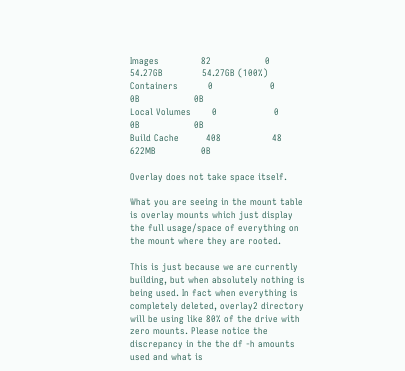Images              82                  0                   54.27GB             54.27GB (100%)
Containers          0                   0                   0B                  0B
Local Volumes       0                   0                   0B                  0B
Build Cache         408                 48                  622MB               0B

Overlay does not take space itself.

What you are seeing in the mount table is overlay mounts which just display the full usage/space of everything on the mount where they are rooted.

This is just because we are currently building, but when absolutely nothing is being used. In fact when everything is completely deleted, overlay2 directory will be using like 80% of the drive with zero mounts. Please notice the discrepancy in the the df -h amounts used and what is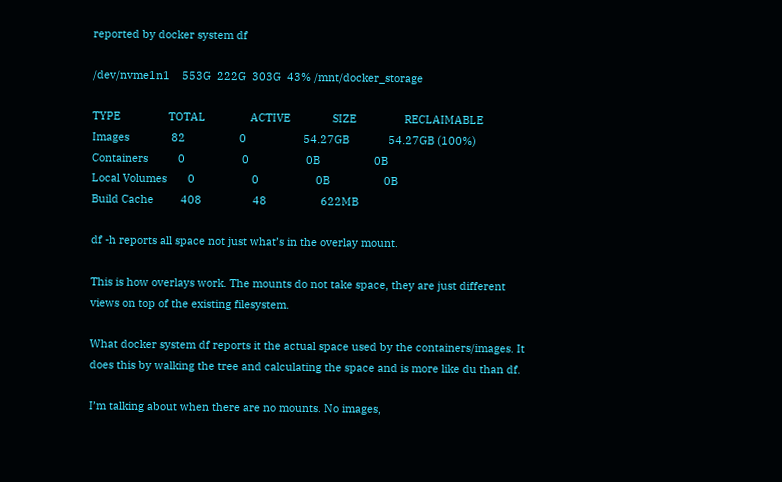reported by docker system df

/dev/nvme1n1    553G  222G  303G  43% /mnt/docker_storage

TYPE                TOTAL               ACTIVE              SIZE                RECLAIMABLE
Images              82                  0                   54.27GB             54.27GB (100%)
Containers          0                   0                   0B                  0B
Local Volumes       0                   0                   0B                  0B
Build Cache         408                 48                  622MB

df -h reports all space not just what’s in the overlay mount.

This is how overlays work. The mounts do not take space, they are just different views on top of the existing filesystem.

What docker system df reports it the actual space used by the containers/images. It does this by walking the tree and calculating the space and is more like du than df.

I’m talking about when there are no mounts. No images,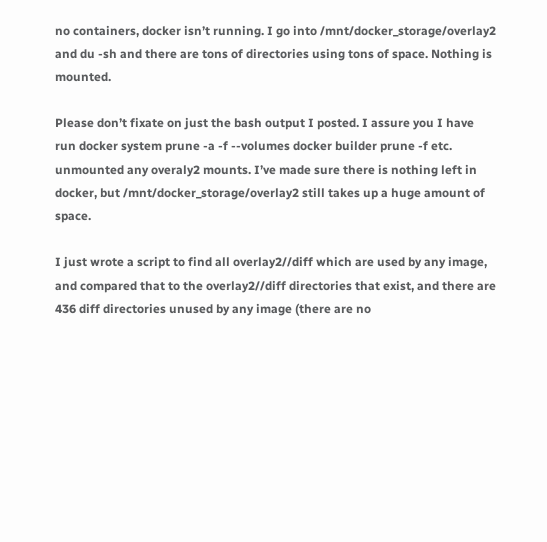no containers, docker isn’t running. I go into /mnt/docker_storage/overlay2 and du -sh and there are tons of directories using tons of space. Nothing is mounted.

Please don’t fixate on just the bash output I posted. I assure you I have run docker system prune -a -f --volumes docker builder prune -f etc. unmounted any overaly2 mounts. I’ve made sure there is nothing left in docker, but /mnt/docker_storage/overlay2 still takes up a huge amount of space.

I just wrote a script to find all overlay2//diff which are used by any image, and compared that to the overlay2//diff directories that exist, and there are 436 diff directories unused by any image (there are no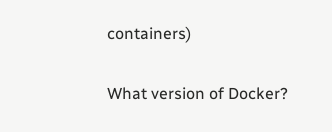containers)

What version of Docker?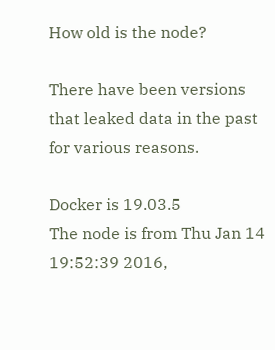How old is the node?

There have been versions that leaked data in the past for various reasons.

Docker is 19.03.5
The node is from Thu Jan 14 19:52:39 2016,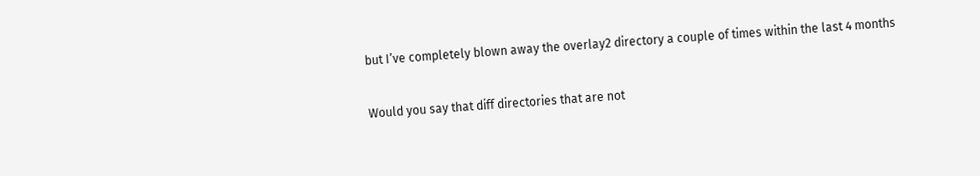but I’ve completely blown away the overlay2 directory a couple of times within the last 4 months

Would you say that diff directories that are not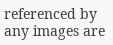referenced by any images are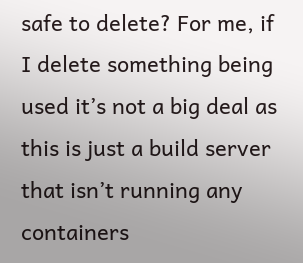safe to delete? For me, if I delete something being used it’s not a big deal as this is just a build server that isn’t running any containers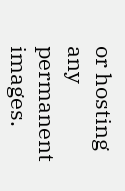or hosting any permanent images.